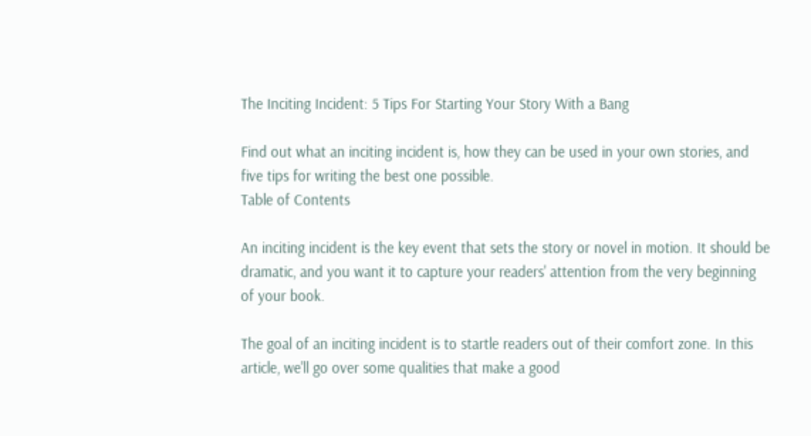The Inciting Incident: 5 Tips For Starting Your Story With a Bang

Find out what an inciting incident is, how they can be used in your own stories, and five tips for writing the best one possible.
Table of Contents

An inciting incident is the key event that sets the story or novel in motion. It should be dramatic, and you want it to capture your readers' attention from the very beginning of your book.

The goal of an inciting incident is to startle readers out of their comfort zone. In this article, we'll go over some qualities that make a good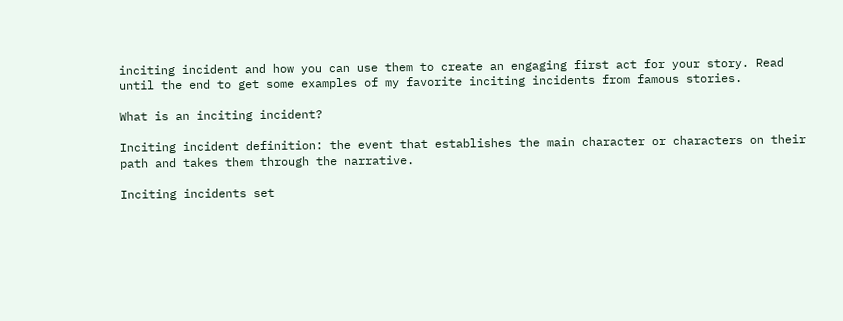inciting incident and how you can use them to create an engaging first act for your story. Read until the end to get some examples of my favorite inciting incidents from famous stories.

What is an inciting incident?

Inciting incident definition: the event that establishes the main character or characters on their path and takes them through the narrative.

Inciting incidents set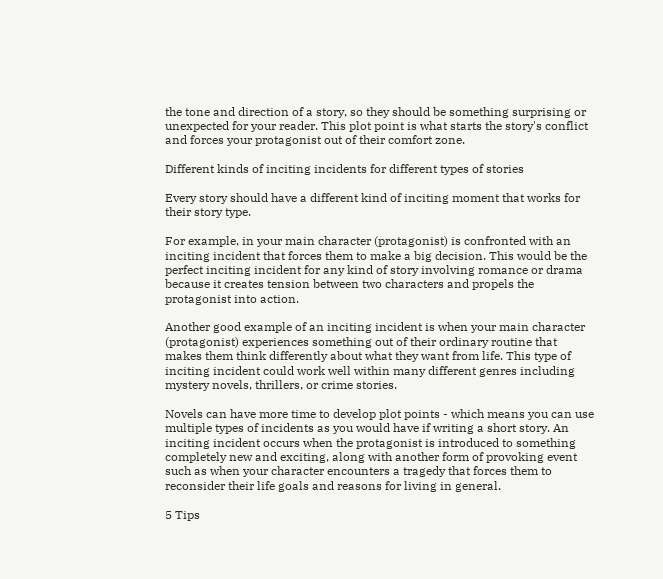the tone and direction of a story, so they should be something surprising or unexpected for your reader. This plot point is what starts the story's conflict and forces your protagonist out of their comfort zone.

Different kinds of inciting incidents for different types of stories

Every story should have a different kind of inciting moment that works for their story type.

For example, in your main character (protagonist) is confronted with an inciting incident that forces them to make a big decision. This would be the perfect inciting incident for any kind of story involving romance or drama because it creates tension between two characters and propels the protagonist into action.

Another good example of an inciting incident is when your main character (protagonist) experiences something out of their ordinary routine that makes them think differently about what they want from life. This type of inciting incident could work well within many different genres including mystery novels, thrillers, or crime stories.

Novels can have more time to develop plot points - which means you can use multiple types of incidents as you would have if writing a short story. An inciting incident occurs when the protagonist is introduced to something completely new and exciting, along with another form of provoking event such as when your character encounters a tragedy that forces them to reconsider their life goals and reasons for living in general.

5 Tips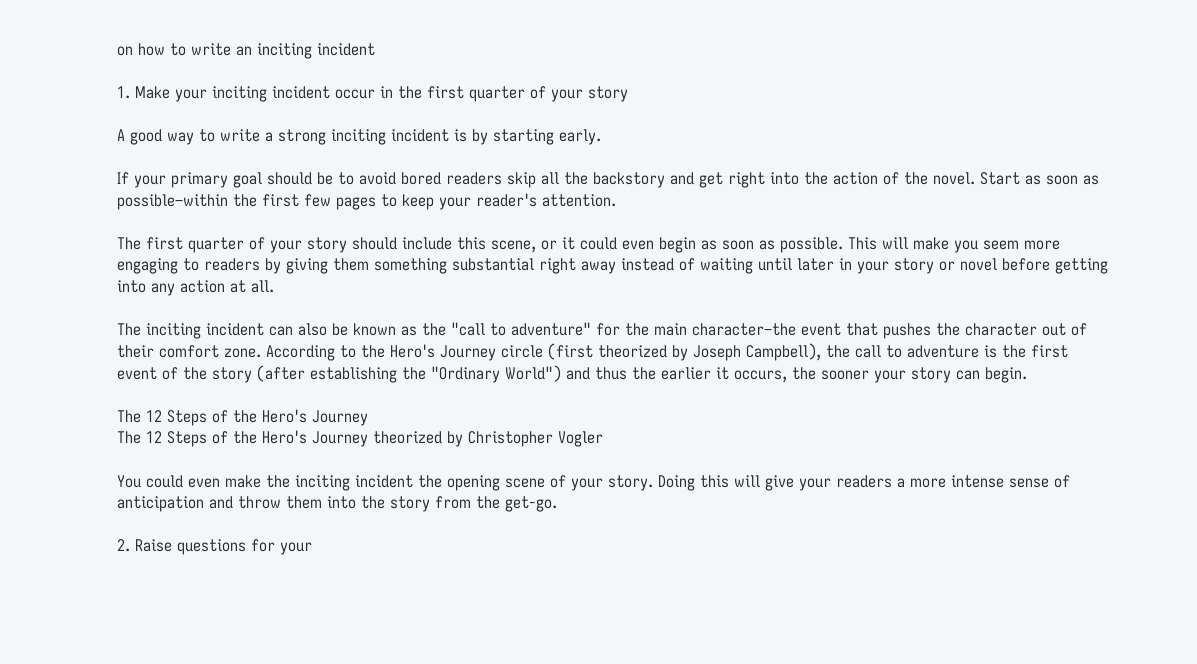on how to write an inciting incident

1. Make your inciting incident occur in the first quarter of your story

A good way to write a strong inciting incident is by starting early.

If your primary goal should be to avoid bored readers skip all the backstory and get right into the action of the novel. Start as soon as possible–within the first few pages to keep your reader's attention.

The first quarter of your story should include this scene, or it could even begin as soon as possible. This will make you seem more engaging to readers by giving them something substantial right away instead of waiting until later in your story or novel before getting into any action at all.

The inciting incident can also be known as the "call to adventure" for the main character–the event that pushes the character out of their comfort zone. According to the Hero's Journey circle (first theorized by Joseph Campbell), the call to adventure is the first event of the story (after establishing the "Ordinary World") and thus the earlier it occurs, the sooner your story can begin.

The 12 Steps of the Hero's Journey
The 12 Steps of the Hero's Journey theorized by Christopher Vogler

You could even make the inciting incident the opening scene of your story. Doing this will give your readers a more intense sense of anticipation and throw them into the story from the get-go.

2. Raise questions for your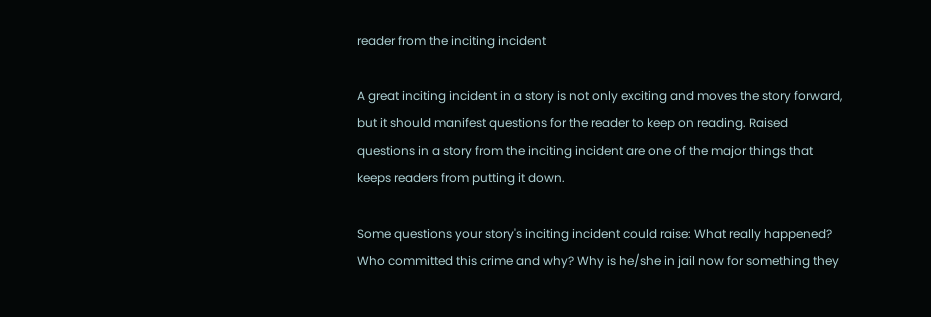reader from the inciting incident

A great inciting incident in a story is not only exciting and moves the story forward, but it should manifest questions for the reader to keep on reading. Raised questions in a story from the inciting incident are one of the major things that keeps readers from putting it down.

Some questions your story's inciting incident could raise: What really happened? Who committed this crime and why? Why is he/she in jail now for something they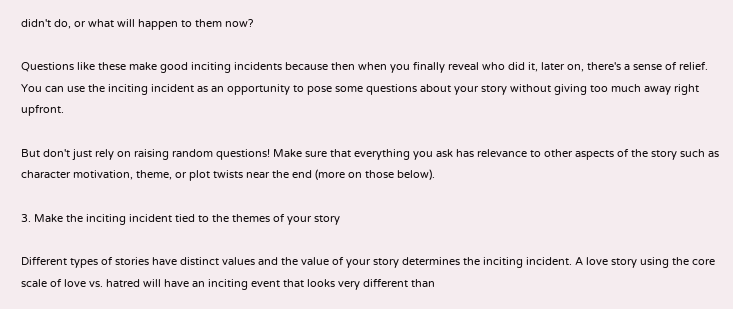didn't do, or what will happen to them now?

Questions like these make good inciting incidents because then when you finally reveal who did it, later on, there's a sense of relief. You can use the inciting incident as an opportunity to pose some questions about your story without giving too much away right upfront.

But don't just rely on raising random questions! Make sure that everything you ask has relevance to other aspects of the story such as character motivation, theme, or plot twists near the end (more on those below).

3. Make the inciting incident tied to the themes of your story

Different types of stories have distinct values and the value of your story determines the inciting incident. A love story using the core scale of love vs. hatred will have an inciting event that looks very different than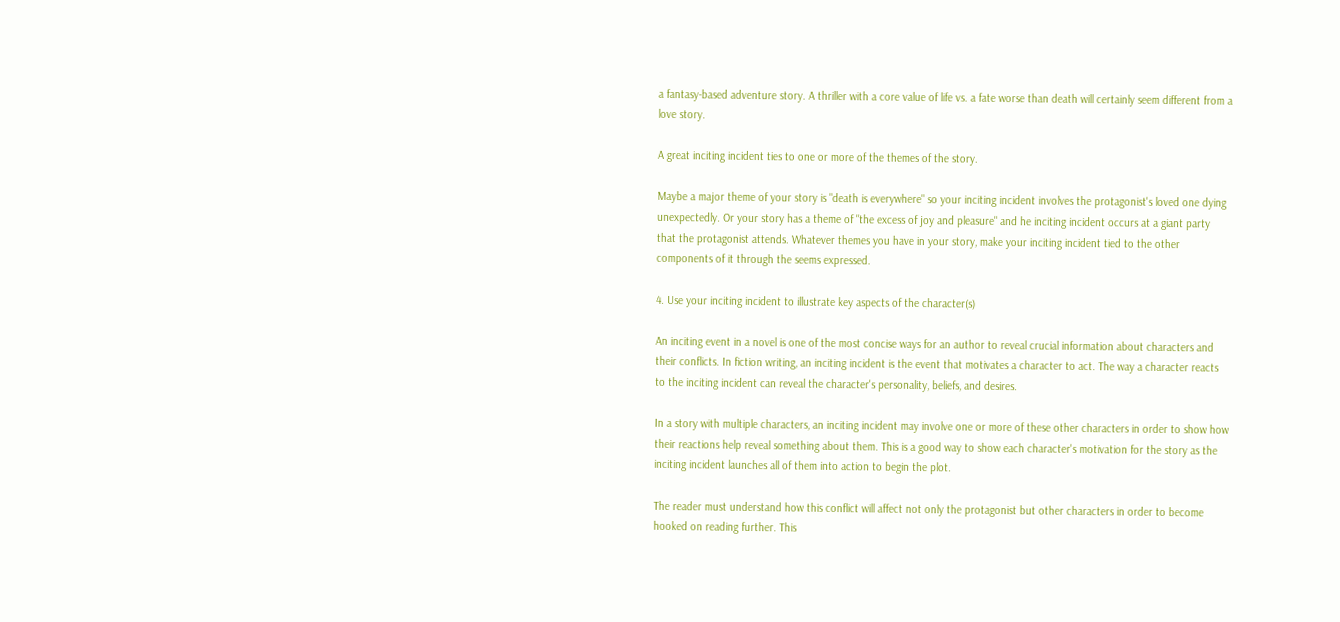a fantasy-based adventure story. A thriller with a core value of life vs. a fate worse than death will certainly seem different from a love story.

A great inciting incident ties to one or more of the themes of the story.

Maybe a major theme of your story is "death is everywhere" so your inciting incident involves the protagonist's loved one dying unexpectedly. Or your story has a theme of "the excess of joy and pleasure" and he inciting incident occurs at a giant party that the protagonist attends. Whatever themes you have in your story, make your inciting incident tied to the other components of it through the seems expressed.

4. Use your inciting incident to illustrate key aspects of the character(s)

An inciting event in a novel is one of the most concise ways for an author to reveal crucial information about characters and their conflicts. In fiction writing, an inciting incident is the event that motivates a character to act. The way a character reacts to the inciting incident can reveal the character's personality, beliefs, and desires.

In a story with multiple characters, an inciting incident may involve one or more of these other characters in order to show how their reactions help reveal something about them. This is a good way to show each character's motivation for the story as the inciting incident launches all of them into action to begin the plot.

The reader must understand how this conflict will affect not only the protagonist but other characters in order to become hooked on reading further. This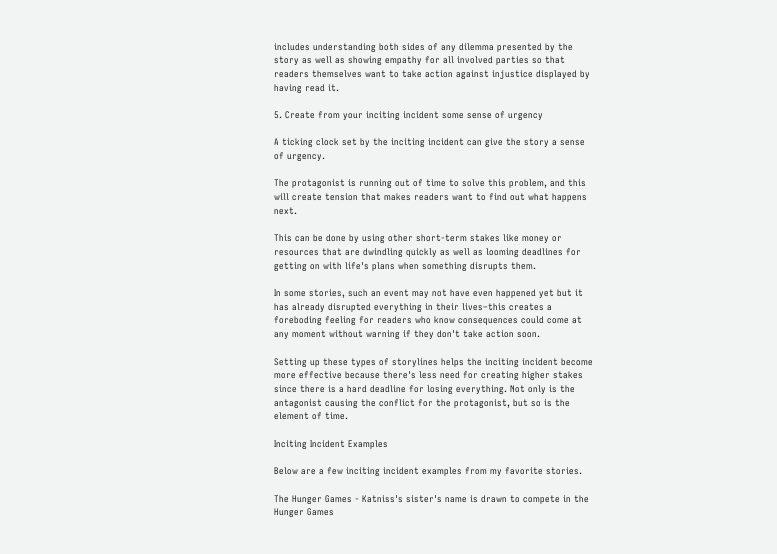includes understanding both sides of any dilemma presented by the story as well as showing empathy for all involved parties so that readers themselves want to take action against injustice displayed by having read it.

5. Create from your inciting incident some sense of urgency

A ticking clock set by the inciting incident can give the story a sense of urgency.

The protagonist is running out of time to solve this problem, and this will create tension that makes readers want to find out what happens next.

This can be done by using other short-term stakes like money or resources that are dwindling quickly as well as looming deadlines for getting on with life's plans when something disrupts them.

In some stories, such an event may not have even happened yet but it has already disrupted everything in their lives–this creates a foreboding feeling for readers who know consequences could come at any moment without warning if they don't take action soon.

Setting up these types of storylines helps the inciting incident become more effective because there's less need for creating higher stakes since there is a hard deadline for losing everything. Not only is the antagonist causing the conflict for the protagonist, but so is the element of time.

Inciting Incident Examples

Below are a few inciting incident examples from my favorite stories.

The Hunger Games - Katniss's sister's name is drawn to compete in the Hunger Games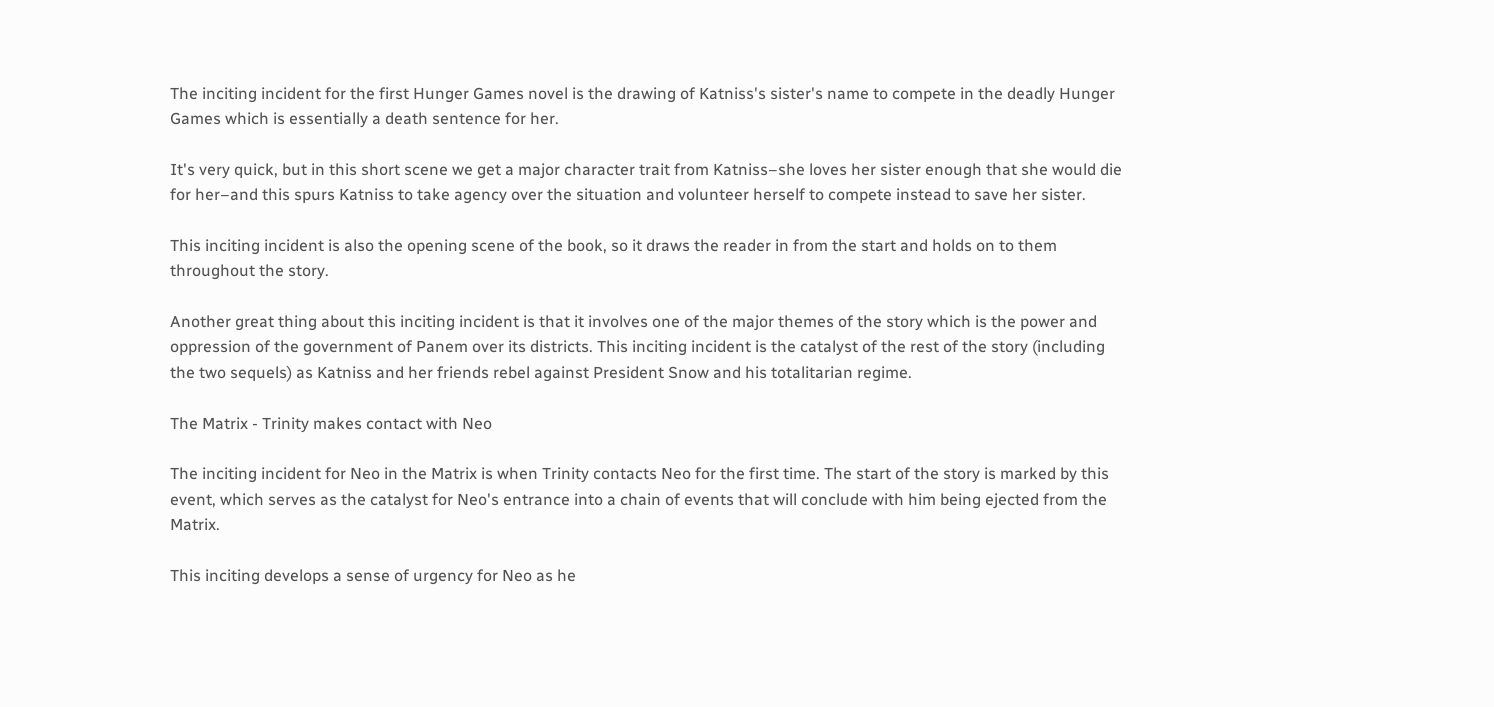The inciting incident for the first Hunger Games novel is the drawing of Katniss's sister's name to compete in the deadly Hunger Games which is essentially a death sentence for her.

It's very quick, but in this short scene we get a major character trait from Katniss–she loves her sister enough that she would die for her–and this spurs Katniss to take agency over the situation and volunteer herself to compete instead to save her sister.

This inciting incident is also the opening scene of the book, so it draws the reader in from the start and holds on to them throughout the story.

Another great thing about this inciting incident is that it involves one of the major themes of the story which is the power and oppression of the government of Panem over its districts. This inciting incident is the catalyst of the rest of the story (including the two sequels) as Katniss and her friends rebel against President Snow and his totalitarian regime.

The Matrix - Trinity makes contact with Neo

The inciting incident for Neo in the Matrix is when Trinity contacts Neo for the first time. The start of the story is marked by this event, which serves as the catalyst for Neo's entrance into a chain of events that will conclude with him being ejected from the Matrix.

This inciting develops a sense of urgency for Neo as he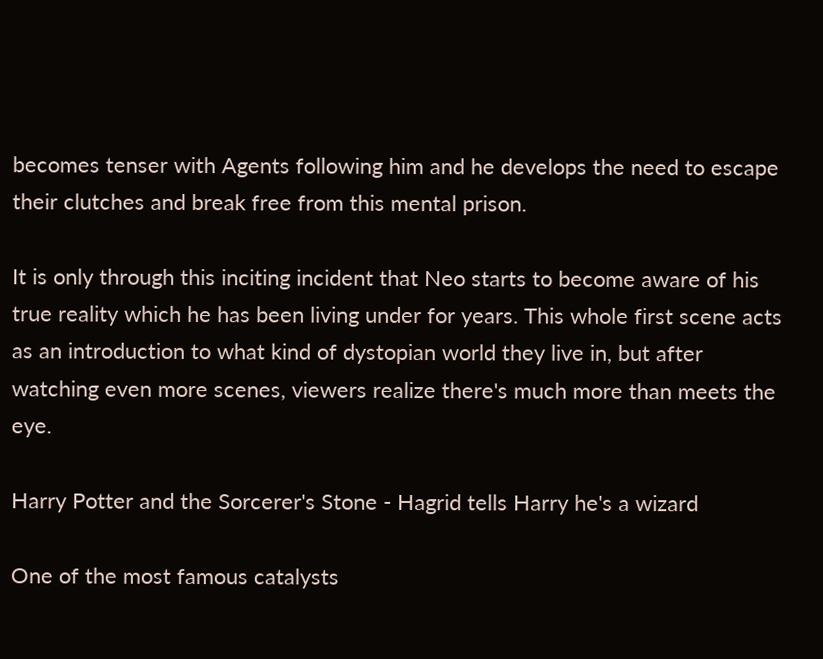becomes tenser with Agents following him and he develops the need to escape their clutches and break free from this mental prison.

It is only through this inciting incident that Neo starts to become aware of his true reality which he has been living under for years. This whole first scene acts as an introduction to what kind of dystopian world they live in, but after watching even more scenes, viewers realize there's much more than meets the eye.

Harry Potter and the Sorcerer's Stone - Hagrid tells Harry he's a wizard

One of the most famous catalysts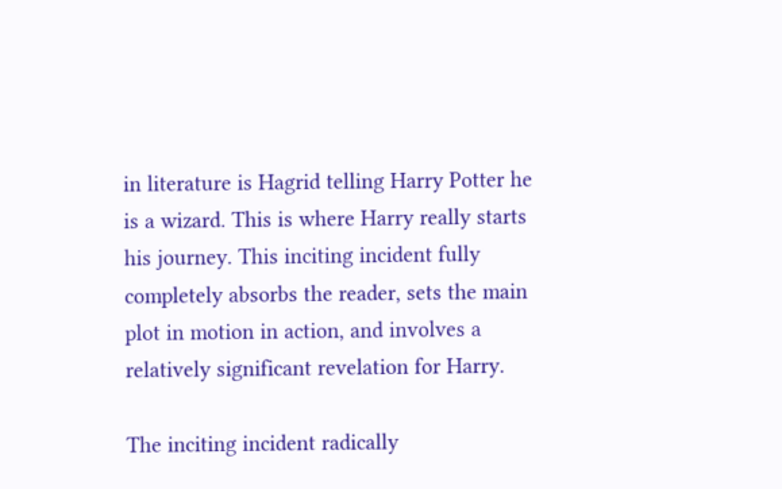in literature is Hagrid telling Harry Potter he is a wizard. This is where Harry really starts his journey. This inciting incident fully completely absorbs the reader, sets the main plot in motion in action, and involves a relatively significant revelation for Harry.

The inciting incident radically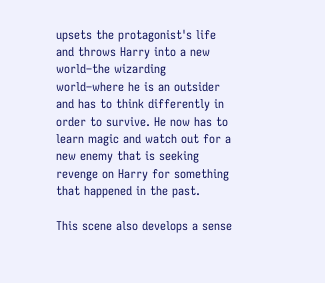upsets the protagonist's life and throws Harry into a new world–the wizarding world–where he is an outsider and has to think differently in order to survive. He now has to learn magic and watch out for a new enemy that is seeking revenge on Harry for something that happened in the past.

This scene also develops a sense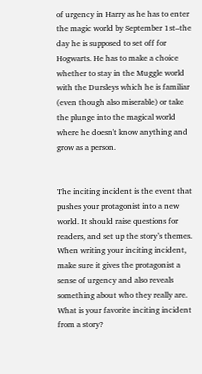of urgency in Harry as he has to enter the magic world by September 1st–the day he is supposed to set off for Hogwarts. He has to make a choice whether to stay in the Muggle world with the Dursleys which he is familiar (even though also miserable) or take the plunge into the magical world where he doesn't know anything and grow as a person.


The inciting incident is the event that pushes your protagonist into a new world. It should raise questions for readers, and set up the story’s themes. When writing your inciting incident, make sure it gives the protagonist a sense of urgency and also reveals something about who they really are. What is your favorite inciting incident from a story?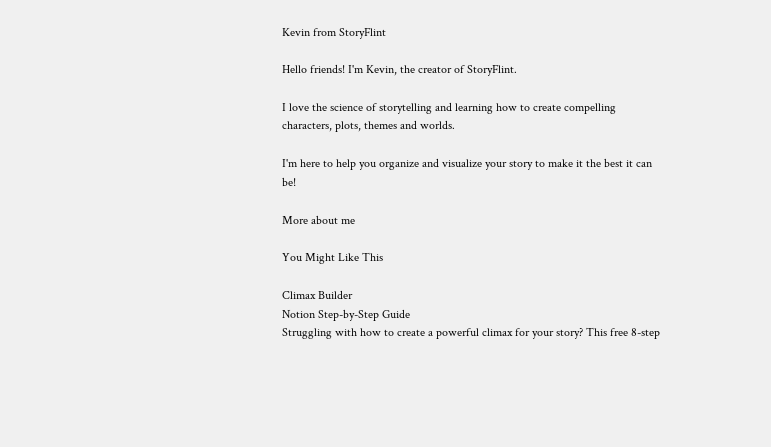Kevin from StoryFlint

Hello friends! I'm Kevin, the creator of StoryFlint.

I love the science of storytelling and learning how to create compelling characters, plots, themes and worlds.

I'm here to help you organize and visualize your story to make it the best it can be!

More about me

You Might Like This

Climax Builder
Notion Step-by-Step Guide
Struggling with how to create a powerful climax for your story? This free 8-step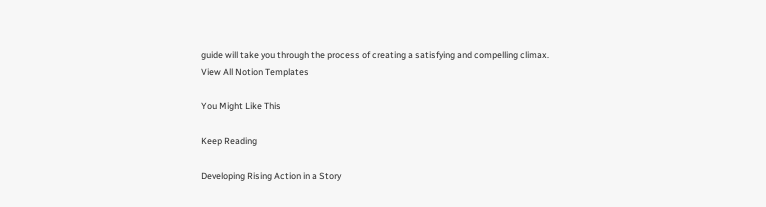guide will take you through the process of creating a satisfying and compelling climax.
View All Notion Templates

You Might Like This

Keep Reading

Developing Rising Action in a Story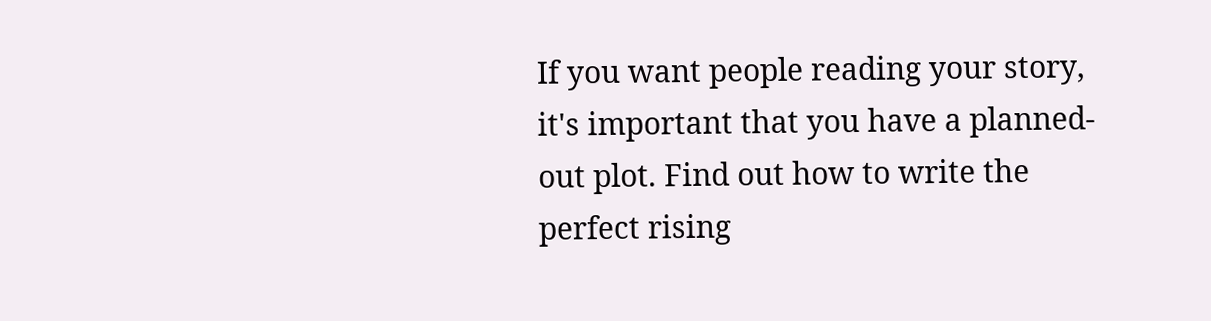If you want people reading your story, it's important that you have a planned-out plot. Find out how to write the perfect rising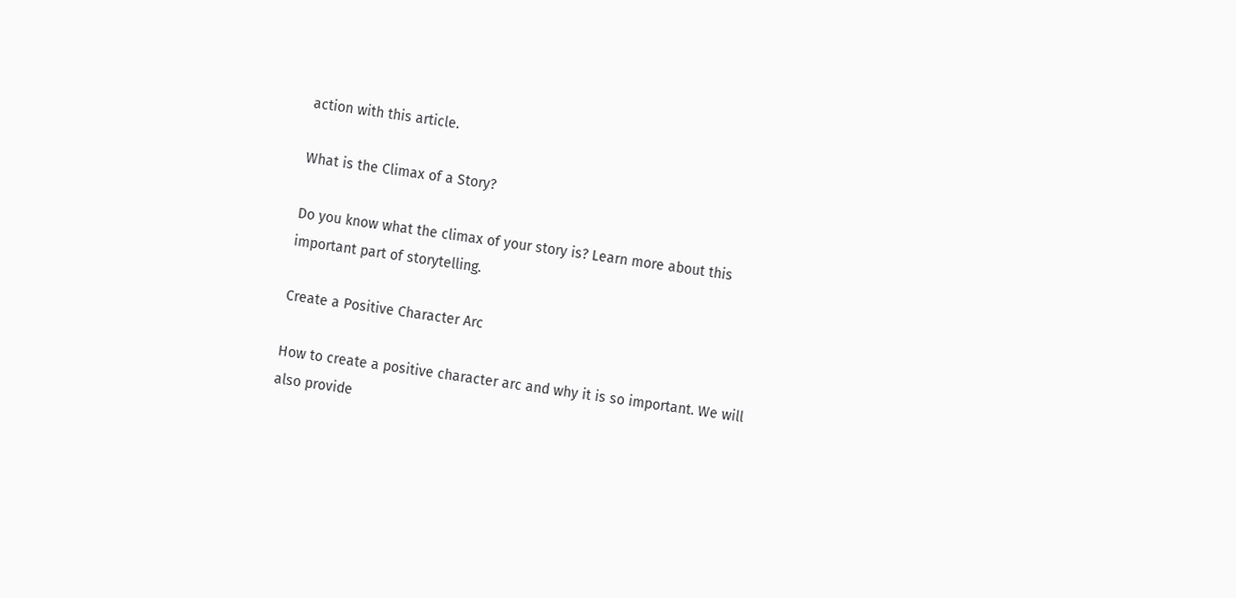action with this article.

What is the Climax of a Story?

Do you know what the climax of your story is? Learn more about this important part of storytelling.

Create a Positive Character Arc

How to create a positive character arc and why it is so important. We will also provide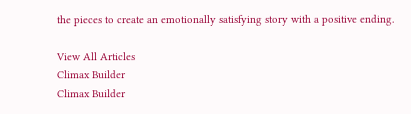the pieces to create an emotionally satisfying story with a positive ending.

View All Articles
Climax Builder
Climax Builder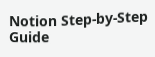Notion Step-by-Step Guide